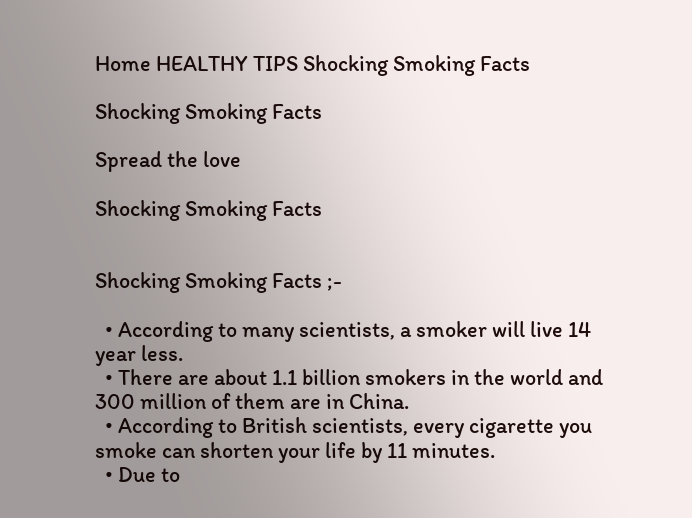Home HEALTHY TIPS Shocking Smoking Facts

Shocking Smoking Facts

Spread the love

Shocking Smoking Facts


Shocking Smoking Facts ;-

  • According to many scientists, a smoker will live 14 year less.
  • There are about 1.1 billion smokers in the world and 300 million of them are in China.
  • According to British scientists, every cigarette you smoke can shorten your life by 11 minutes.
  • Due to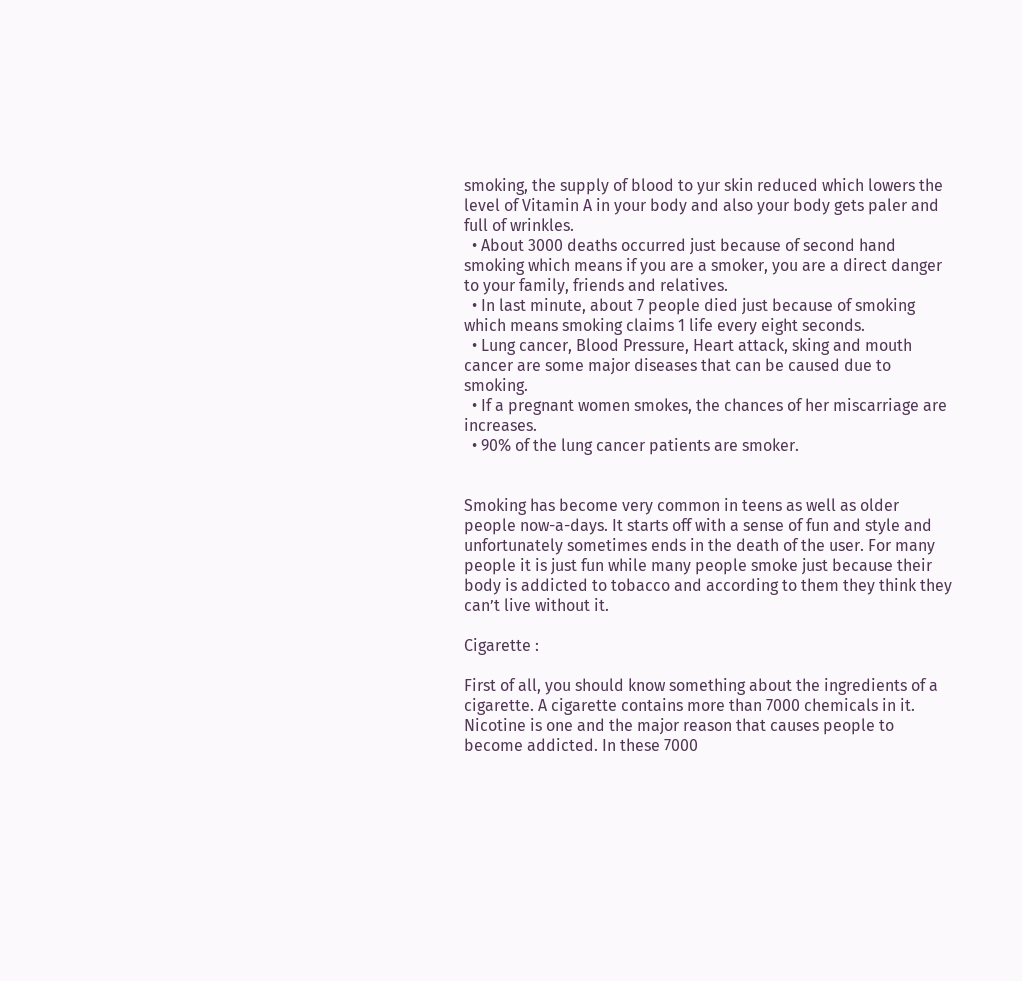smoking, the supply of blood to yur skin reduced which lowers the level of Vitamin A in your body and also your body gets paler and full of wrinkles.
  • About 3000 deaths occurred just because of second hand smoking which means if you are a smoker, you are a direct danger to your family, friends and relatives.
  • In last minute, about 7 people died just because of smoking which means smoking claims 1 life every eight seconds.
  • Lung cancer, Blood Pressure, Heart attack, sking and mouth cancer are some major diseases that can be caused due to smoking.
  • If a pregnant women smokes, the chances of her miscarriage are increases.
  • 90% of the lung cancer patients are smoker.


Smoking has become very common in teens as well as older people now-a-days. It starts off with a sense of fun and style and unfortunately sometimes ends in the death of the user. For many people it is just fun while many people smoke just because their body is addicted to tobacco and according to them they think they can’t live without it.

Cigarette :

First of all, you should know something about the ingredients of a cigarette. A cigarette contains more than 7000 chemicals in it. Nicotine is one and the major reason that causes people to become addicted. In these 7000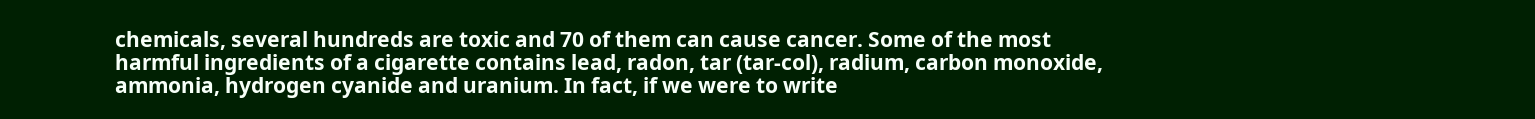chemicals, several hundreds are toxic and 70 of them can cause cancer. Some of the most harmful ingredients of a cigarette contains lead, radon, tar (tar-col), radium, carbon monoxide, ammonia, hydrogen cyanide and uranium. In fact, if we were to write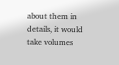about them in details, it would take volumes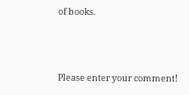of books.





Please enter your comment!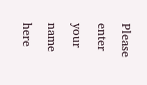Please enter your name here